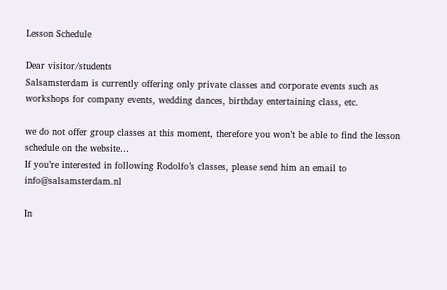Lesson Schedule

Dear visitor/students
Salsamsterdam is currently offering only private classes and corporate events such as workshops for company events, wedding dances, birthday entertaining class, etc.

we do not offer group classes at this moment, therefore you won’t be able to find the lesson schedule on the website…
If you’re interested in following Rodolfo’s classes, please send him an email to info@salsamsterdam.nl

In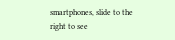smartphones, slide to the right to see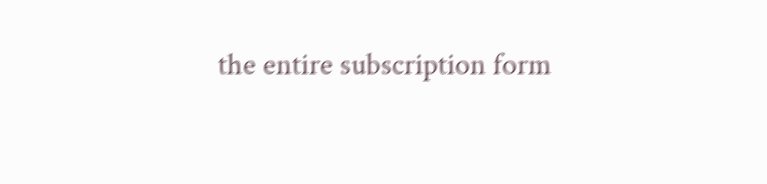the entire subscription form